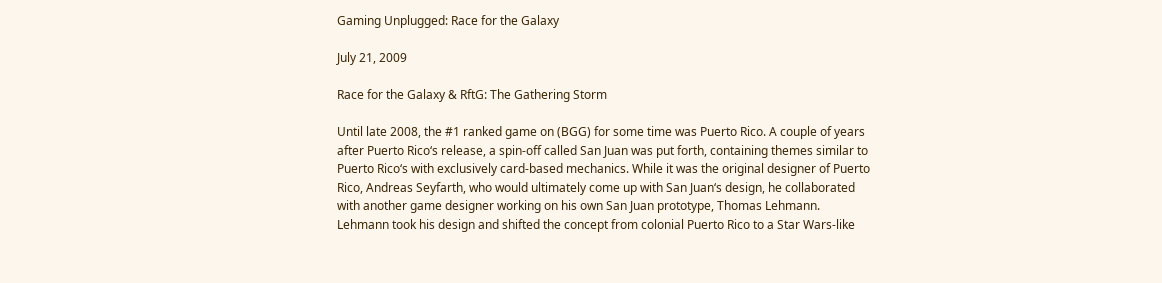Gaming Unplugged: Race for the Galaxy

July 21, 2009

Race for the Galaxy & RftG: The Gathering Storm

Until late 2008, the #1 ranked game on (BGG) for some time was Puerto Rico. A couple of years after Puerto Rico‘s release, a spin-off called San Juan was put forth, containing themes similar to Puerto Rico‘s with exclusively card-based mechanics. While it was the original designer of Puerto Rico, Andreas Seyfarth, who would ultimately come up with San Juan‘s design, he collaborated with another game designer working on his own San Juan prototype, Thomas Lehmann. Lehmann took his design and shifted the concept from colonial Puerto Rico to a Star Wars-like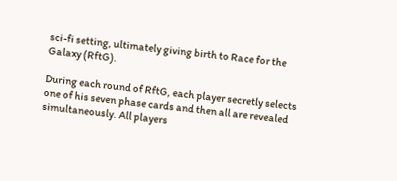sci-fi setting, ultimately giving birth to Race for the Galaxy (RftG).

During each round of RftG, each player secretly selects one of his seven phase cards and then all are revealed simultaneously. All players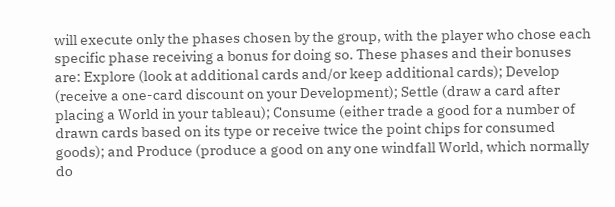will execute only the phases chosen by the group, with the player who chose each specific phase receiving a bonus for doing so. These phases and their bonuses are: Explore (look at additional cards and/or keep additional cards); Develop (receive a one-card discount on your Development); Settle (draw a card after placing a World in your tableau); Consume (either trade a good for a number of drawn cards based on its type or receive twice the point chips for consumed goods); and Produce (produce a good on any one windfall World, which normally do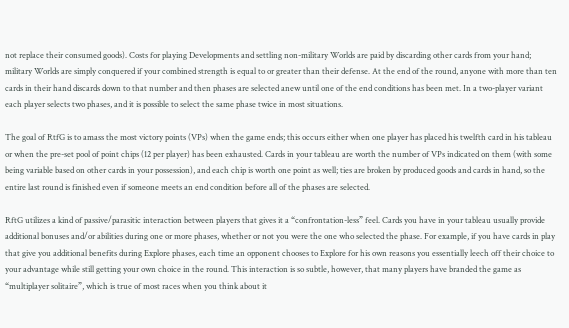not replace their consumed goods). Costs for playing Developments and settling non-military Worlds are paid by discarding other cards from your hand; military Worlds are simply conquered if your combined strength is equal to or greater than their defense. At the end of the round, anyone with more than ten cards in their hand discards down to that number and then phases are selected anew until one of the end conditions has been met. In a two-player variant each player selects two phases, and it is possible to select the same phase twice in most situations.

The goal of RtfG is to amass the most victory points (VPs) when the game ends; this occurs either when one player has placed his twelfth card in his tableau or when the pre-set pool of point chips (12 per player) has been exhausted. Cards in your tableau are worth the number of VPs indicated on them (with some being variable based on other cards in your possession), and each chip is worth one point as well; ties are broken by produced goods and cards in hand, so the entire last round is finished even if someone meets an end condition before all of the phases are selected.

RftG utilizes a kind of passive/parasitic interaction between players that gives it a “confrontation-less” feel. Cards you have in your tableau usually provide additional bonuses and/or abilities during one or more phases, whether or not you were the one who selected the phase. For example, if you have cards in play that give you additional benefits during Explore phases, each time an opponent chooses to Explore for his own reasons you essentially leech off their choice to your advantage while still getting your own choice in the round. This interaction is so subtle, however, that many players have branded the game as “multiplayer solitaire”, which is true of most races when you think about it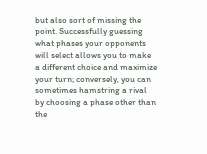but also sort of missing the point. Successfully guessing what phases your opponents will select allows you to make a different choice and maximize your turn; conversely, you can sometimes hamstring a rival by choosing a phase other than the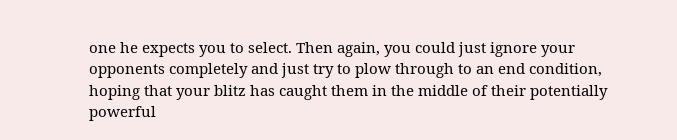one he expects you to select. Then again, you could just ignore your opponents completely and just try to plow through to an end condition, hoping that your blitz has caught them in the middle of their potentially powerful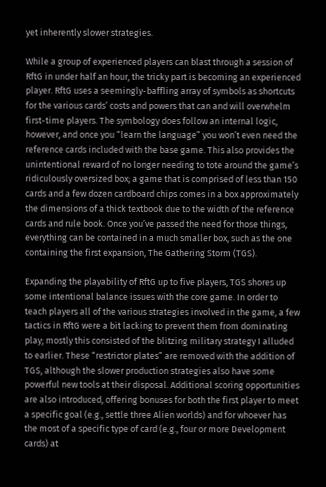yet inherently slower strategies.

While a group of experienced players can blast through a session of RftG in under half an hour, the tricky part is becoming an experienced player. RftG uses a seemingly-baffling array of symbols as shortcuts for the various cards’ costs and powers that can and will overwhelm first-time players. The symbology does follow an internal logic, however, and once you “learn the language” you won’t even need the reference cards included with the base game. This also provides the unintentional reward of no longer needing to tote around the game’s ridiculously oversized box; a game that is comprised of less than 150 cards and a few dozen cardboard chips comes in a box approximately the dimensions of a thick textbook due to the width of the reference cards and rule book. Once you’ve passed the need for those things, everything can be contained in a much smaller box, such as the one containing the first expansion, The Gathering Storm (TGS).

Expanding the playability of RftG up to five players, TGS shores up some intentional balance issues with the core game. In order to teach players all of the various strategies involved in the game, a few tactics in RftG were a bit lacking to prevent them from dominating play; mostly this consisted of the blitzing military strategy I alluded to earlier. These “restrictor plates” are removed with the addition of TGS, although the slower production strategies also have some powerful new tools at their disposal. Additional scoring opportunities are also introduced, offering bonuses for both the first player to meet a specific goal (e.g., settle three Alien worlds) and for whoever has the most of a specific type of card (e.g., four or more Development cards) at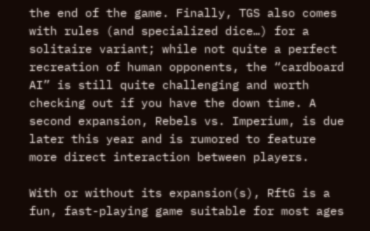the end of the game. Finally, TGS also comes with rules (and specialized dice…) for a solitaire variant; while not quite a perfect recreation of human opponents, the “cardboard AI” is still quite challenging and worth checking out if you have the down time. A second expansion, Rebels vs. Imperium, is due later this year and is rumored to feature more direct interaction between players.

With or without its expansion(s), RftG is a fun, fast-playing game suitable for most ages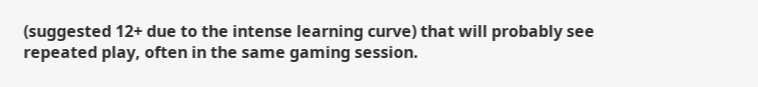(suggested 12+ due to the intense learning curve) that will probably see repeated play, often in the same gaming session.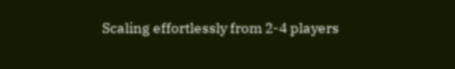Scaling effortlessly from 2-4 players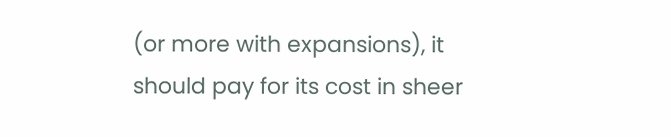(or more with expansions), it should pay for its cost in sheer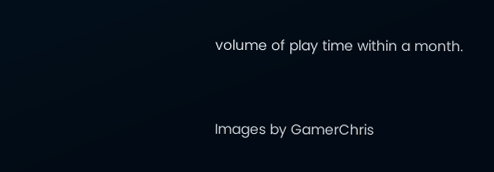volume of play time within a month.


Images by GamerChris